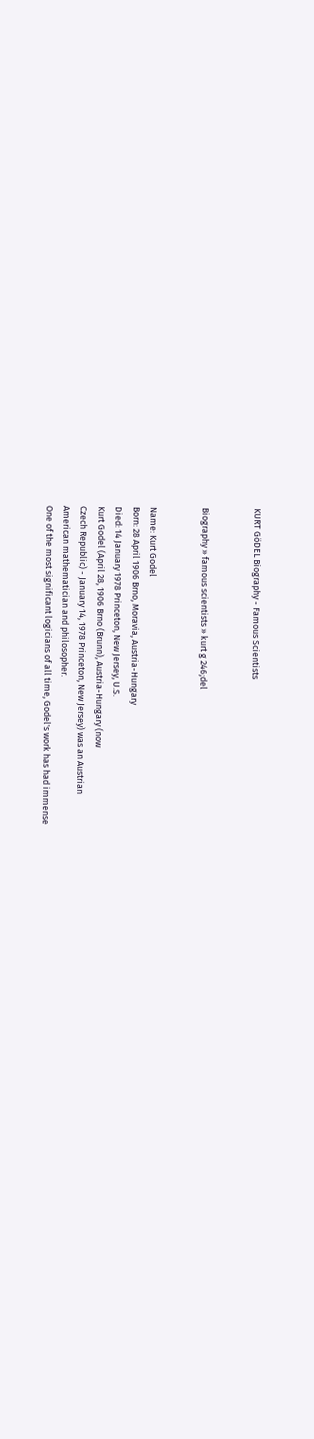KURT GöDEL Biography - Famous Scientists


Biography » famous scientists » kurt g 246;del


Name: Kurt Godel
Born: 28 April 1906 Brno, Moravia, Austria-Hungary
Died: 14 January 1978 Princeton, New Jersey, U.S.
Kurt Godel (April 28, 1906 Brno (Brunn), Austria-Hungary (now
Czech Republic) - January 14, 1978 Princeton, New Jersey) was an Austrian
American mathematician and philosopher.
One of the most significant logicians of all time, Godel's work has had immense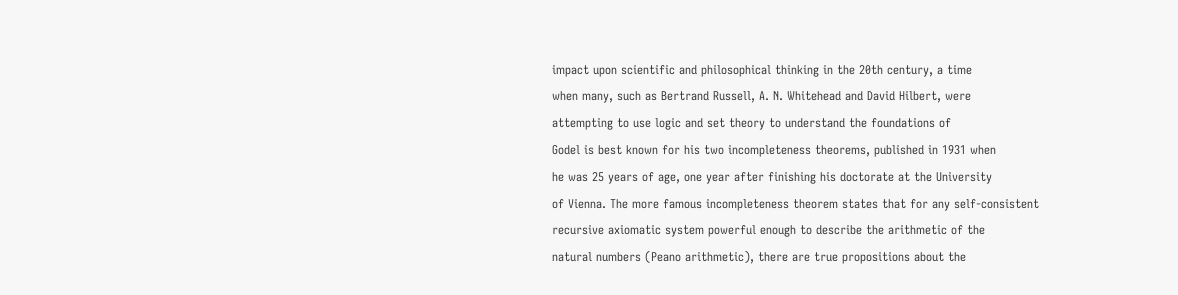impact upon scientific and philosophical thinking in the 20th century, a time
when many, such as Bertrand Russell, A. N. Whitehead and David Hilbert, were
attempting to use logic and set theory to understand the foundations of
Godel is best known for his two incompleteness theorems, published in 1931 when
he was 25 years of age, one year after finishing his doctorate at the University
of Vienna. The more famous incompleteness theorem states that for any self-consistent
recursive axiomatic system powerful enough to describe the arithmetic of the
natural numbers (Peano arithmetic), there are true propositions about the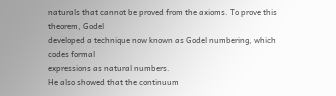naturals that cannot be proved from the axioms. To prove this theorem, Godel
developed a technique now known as Godel numbering, which codes formal
expressions as natural numbers.
He also showed that the continuum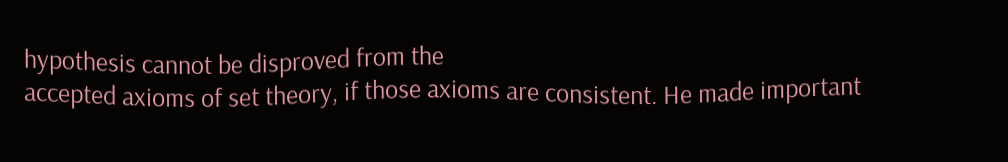hypothesis cannot be disproved from the
accepted axioms of set theory, if those axioms are consistent. He made important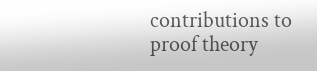contributions to proof theory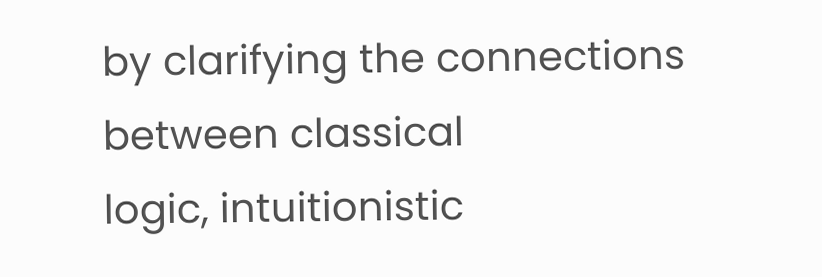by clarifying the connections between classical
logic, intuitionistic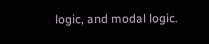logic, and modal logic.